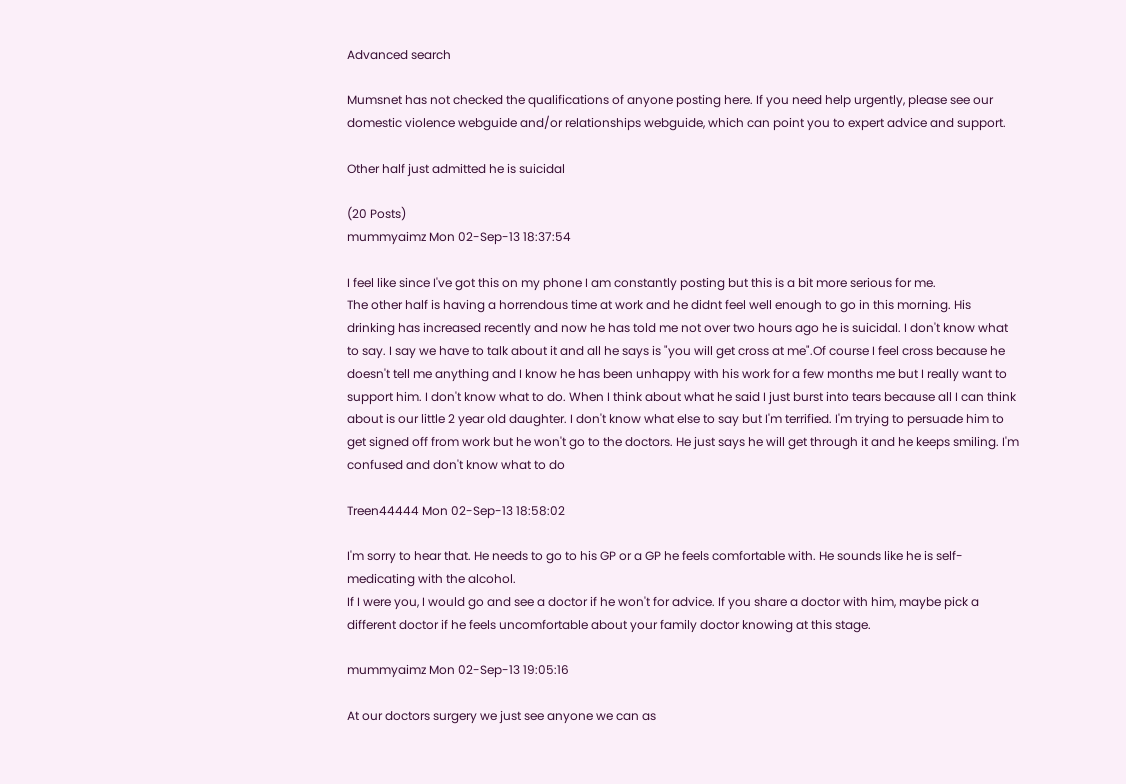Advanced search

Mumsnet has not checked the qualifications of anyone posting here. If you need help urgently, please see our domestic violence webguide and/or relationships webguide, which can point you to expert advice and support.

Other half just admitted he is suicidal

(20 Posts)
mummyaimz Mon 02-Sep-13 18:37:54

I feel like since I've got this on my phone I am constantly posting but this is a bit more serious for me.
The other half is having a horrendous time at work and he didnt feel well enough to go in this morning. His drinking has increased recently and now he has told me not over two hours ago he is suicidal. I don't know what to say. I say we have to talk about it and all he says is "you will get cross at me".Of course I feel cross because he doesn't tell me anything and I know he has been unhappy with his work for a few months me but I really want to support him. I don't know what to do. When I think about what he said I just burst into tears because all I can think about is our little 2 year old daughter. I don't know what else to say but I'm terrified. I'm trying to persuade him to get signed off from work but he won't go to the doctors. He just says he will get through it and he keeps smiling. I'm confused and don't know what to do

Treen44444 Mon 02-Sep-13 18:58:02

I'm sorry to hear that. He needs to go to his GP or a GP he feels comfortable with. He sounds like he is self-medicating with the alcohol.
If I were you, I would go and see a doctor if he won't for advice. If you share a doctor with him, maybe pick a different doctor if he feels uncomfortable about your family doctor knowing at this stage.

mummyaimz Mon 02-Sep-13 19:05:16

At our doctors surgery we just see anyone we can as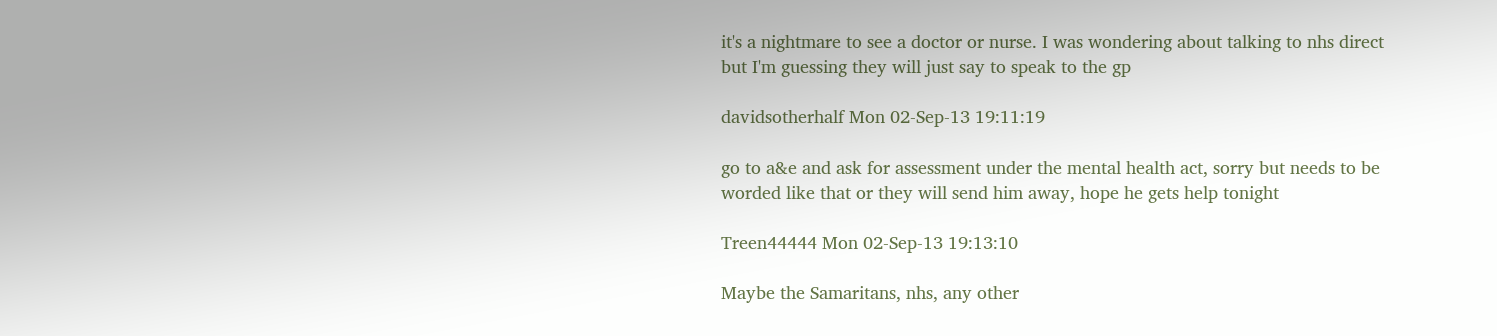it's a nightmare to see a doctor or nurse. I was wondering about talking to nhs direct but I'm guessing they will just say to speak to the gp

davidsotherhalf Mon 02-Sep-13 19:11:19

go to a&e and ask for assessment under the mental health act, sorry but needs to be worded like that or they will send him away, hope he gets help tonight

Treen44444 Mon 02-Sep-13 19:13:10

Maybe the Samaritans, nhs, any other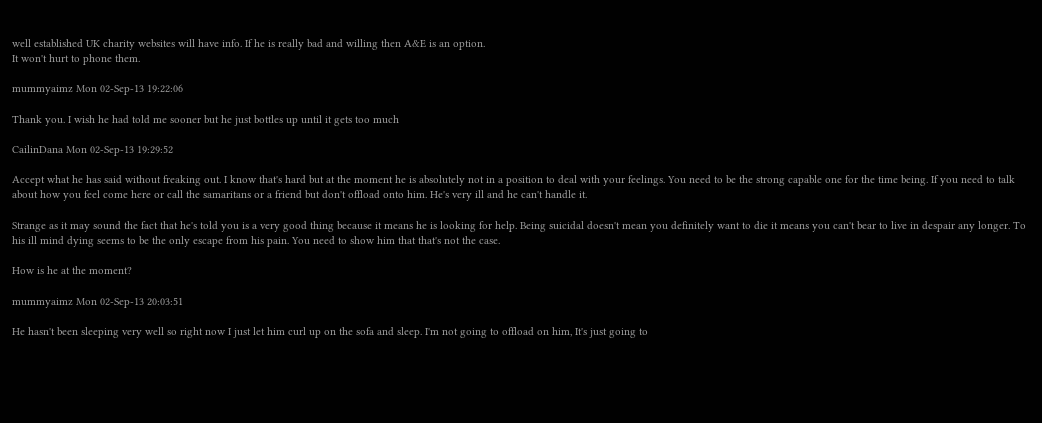well established UK charity websites will have info. If he is really bad and willing then A&E is an option.
It won't hurt to phone them.

mummyaimz Mon 02-Sep-13 19:22:06

Thank you. I wish he had told me sooner but he just bottles up until it gets too much

CailinDana Mon 02-Sep-13 19:29:52

Accept what he has said without freaking out. I know that's hard but at the moment he is absolutely not in a position to deal with your feelings. You need to be the strong capable one for the time being. If you need to talk about how you feel come here or call the samaritans or a friend but don't offload onto him. He's very ill and he can't handle it.

Strange as it may sound the fact that he's told you is a very good thing because it means he is looking for help. Being suicidal doesn't mean you definitely want to die it means you can't bear to live in despair any longer. To his ill mind dying seems to be the only escape from his pain. You need to show him that that's not the case.

How is he at the moment?

mummyaimz Mon 02-Sep-13 20:03:51

He hasn't been sleeping very well so right now I just let him curl up on the sofa and sleep. I'm not going to offload on him, It's just going to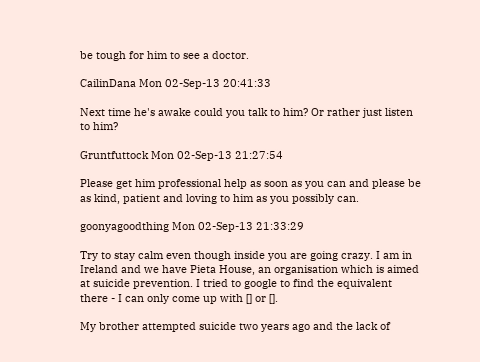be tough for him to see a doctor.

CailinDana Mon 02-Sep-13 20:41:33

Next time he's awake could you talk to him? Or rather just listen to him?

Gruntfuttock Mon 02-Sep-13 21:27:54

Please get him professional help as soon as you can and please be as kind, patient and loving to him as you possibly can.

goonyagoodthing Mon 02-Sep-13 21:33:29

Try to stay calm even though inside you are going crazy. I am in Ireland and we have Pieta House, an organisation which is aimed at suicide prevention. I tried to google to find the equivalent there - I can only come up with [] or [].

My brother attempted suicide two years ago and the lack of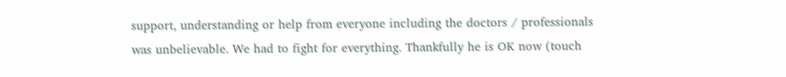support, understanding or help from everyone including the doctors / professionals was unbelievable. We had to fight for everything. Thankfully he is OK now (touch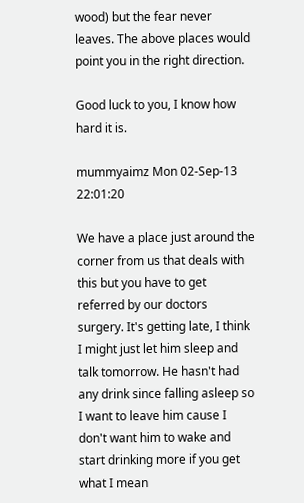wood) but the fear never leaves. The above places would point you in the right direction.

Good luck to you, I know how hard it is.

mummyaimz Mon 02-Sep-13 22:01:20

We have a place just around the corner from us that deals with this but you have to get referred by our doctors surgery. It's getting late, I think I might just let him sleep and talk tomorrow. He hasn't had any drink since falling asleep so I want to leave him cause I don't want him to wake and start drinking more if you get what I mean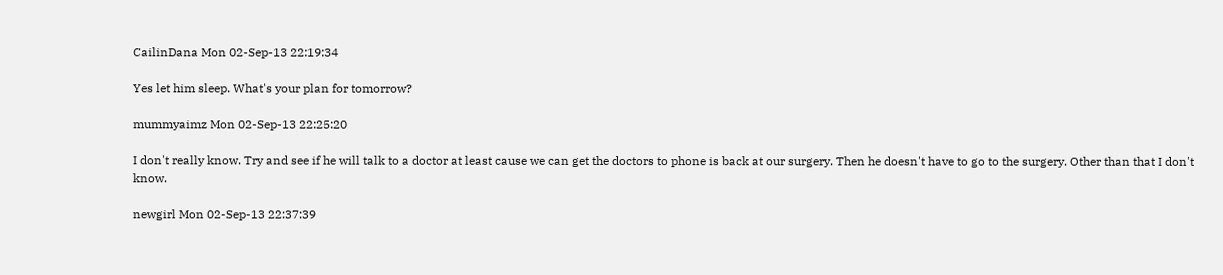CailinDana Mon 02-Sep-13 22:19:34

Yes let him sleep. What's your plan for tomorrow?

mummyaimz Mon 02-Sep-13 22:25:20

I don't really know. Try and see if he will talk to a doctor at least cause we can get the doctors to phone is back at our surgery. Then he doesn't have to go to the surgery. Other than that I don't know.

newgirl Mon 02-Sep-13 22:37:39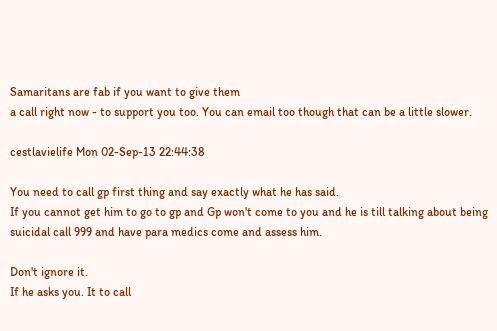Samaritans are fab if you want to give them
a call right now - to support you too. You can email too though that can be a little slower.

cestlavielife Mon 02-Sep-13 22:44:38

You need to call gp first thing and say exactly what he has said.
If you cannot get him to go to gp and Gp won't come to you and he is till talking about being suicidal call 999 and have para medics come and assess him.

Don't ignore it.
If he asks you. It to call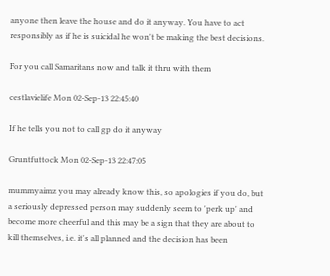anyone then leave the house and do it anyway. You have to act responsibly as if he is suicidal he won't be making the best decisions.

For you call Samaritans now and talk it thru with them

cestlavielife Mon 02-Sep-13 22:45:40

If he tells you not to call gp do it anyway

Gruntfuttock Mon 02-Sep-13 22:47:05

mummyaimz you may already know this, so apologies if you do, but a seriously depressed person may suddenly seem to 'perk up' and become more cheerful and this may be a sign that they are about to kill themselves, i.e. it's all planned and the decision has been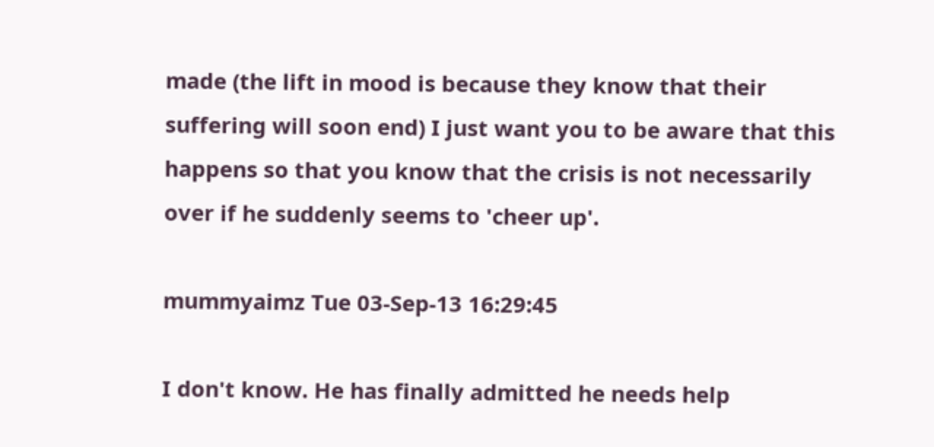made (the lift in mood is because they know that their suffering will soon end) I just want you to be aware that this happens so that you know that the crisis is not necessarily over if he suddenly seems to 'cheer up'.

mummyaimz Tue 03-Sep-13 16:29:45

I don't know. He has finally admitted he needs help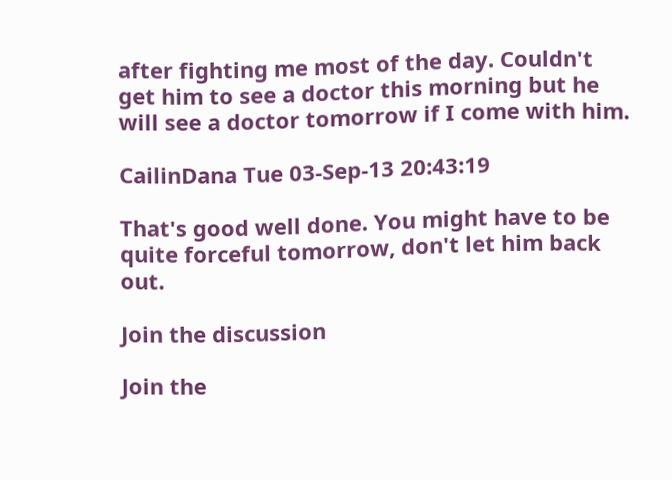after fighting me most of the day. Couldn't get him to see a doctor this morning but he will see a doctor tomorrow if I come with him.

CailinDana Tue 03-Sep-13 20:43:19

That's good well done. You might have to be quite forceful tomorrow, don't let him back out.

Join the discussion

Join the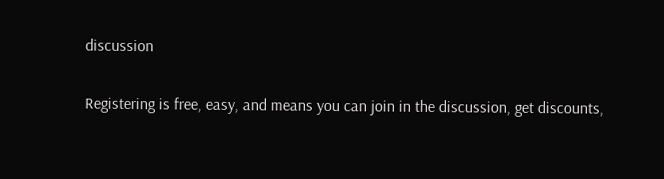discussion

Registering is free, easy, and means you can join in the discussion, get discounts,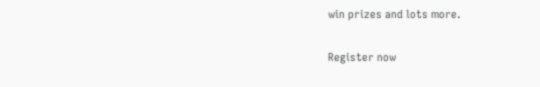win prizes and lots more.

Register now